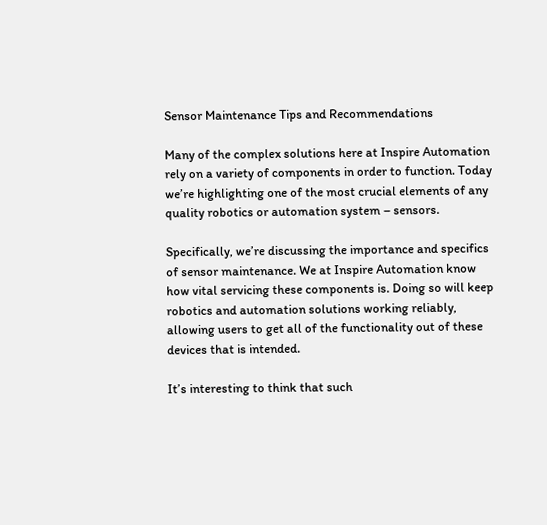Sensor Maintenance Tips and Recommendations

Many of the complex solutions here at Inspire Automation rely on a variety of components in order to function. Today we’re highlighting one of the most crucial elements of any quality robotics or automation system – sensors.

Specifically, we’re discussing the importance and specifics of sensor maintenance. We at Inspire Automation know how vital servicing these components is. Doing so will keep robotics and automation solutions working reliably, allowing users to get all of the functionality out of these devices that is intended.

It’s interesting to think that such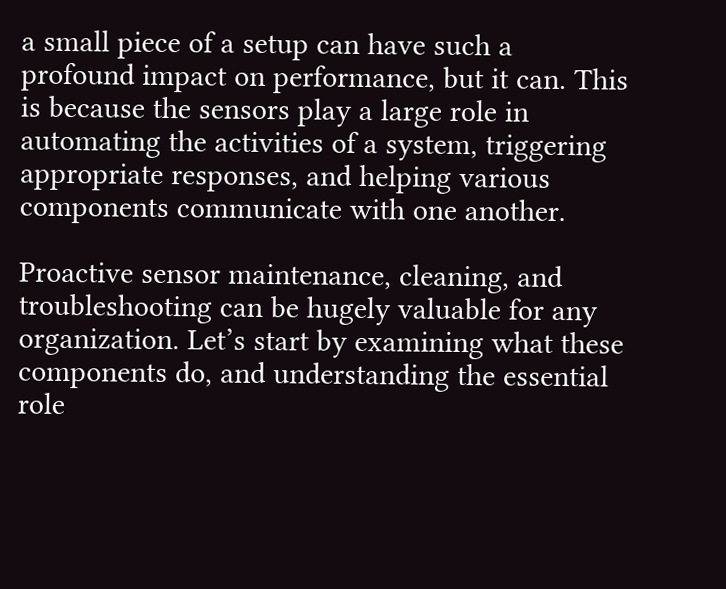a small piece of a setup can have such a profound impact on performance, but it can. This is because the sensors play a large role in automating the activities of a system, triggering appropriate responses, and helping various components communicate with one another.

Proactive sensor maintenance, cleaning, and troubleshooting can be hugely valuable for any organization. Let’s start by examining what these components do, and understanding the essential role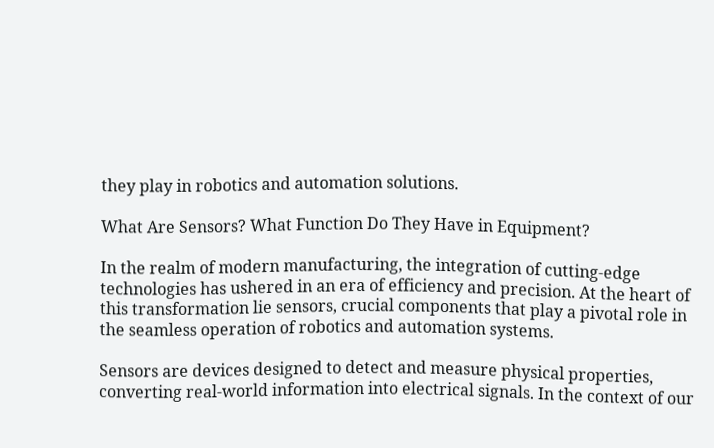they play in robotics and automation solutions.

What Are Sensors? What Function Do They Have in Equipment?

In the realm of modern manufacturing, the integration of cutting-edge technologies has ushered in an era of efficiency and precision. At the heart of this transformation lie sensors, crucial components that play a pivotal role in the seamless operation of robotics and automation systems.

Sensors are devices designed to detect and measure physical properties, converting real-world information into electrical signals. In the context of our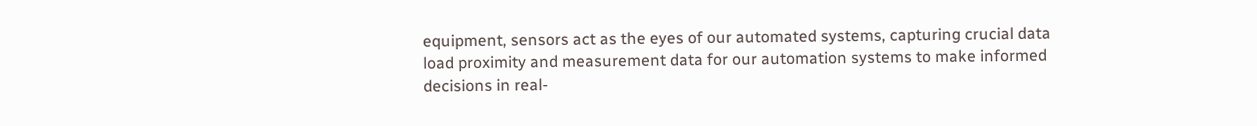equipment, sensors act as the eyes of our automated systems, capturing crucial data load proximity and measurement data for our automation systems to make informed decisions in real-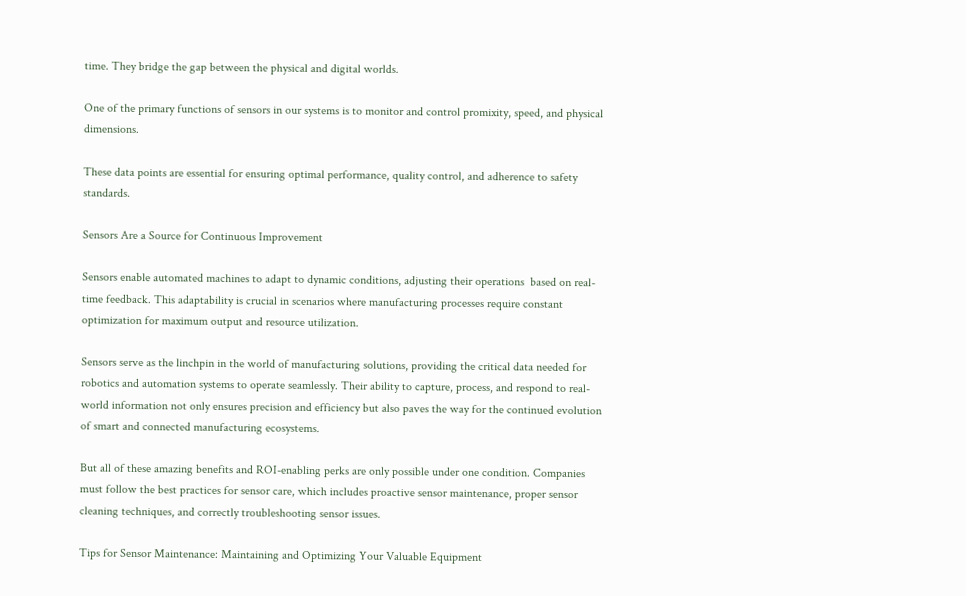time. They bridge the gap between the physical and digital worlds.

One of the primary functions of sensors in our systems is to monitor and control promixity, speed, and physical dimensions.

These data points are essential for ensuring optimal performance, quality control, and adherence to safety standards.

Sensors Are a Source for Continuous Improvement

Sensors enable automated machines to adapt to dynamic conditions, adjusting their operations  based on real-time feedback. This adaptability is crucial in scenarios where manufacturing processes require constant optimization for maximum output and resource utilization.

Sensors serve as the linchpin in the world of manufacturing solutions, providing the critical data needed for robotics and automation systems to operate seamlessly. Their ability to capture, process, and respond to real-world information not only ensures precision and efficiency but also paves the way for the continued evolution of smart and connected manufacturing ecosystems.

But all of these amazing benefits and ROI-enabling perks are only possible under one condition. Companies must follow the best practices for sensor care, which includes proactive sensor maintenance, proper sensor cleaning techniques, and correctly troubleshooting sensor issues.

Tips for Sensor Maintenance: Maintaining and Optimizing Your Valuable Equipment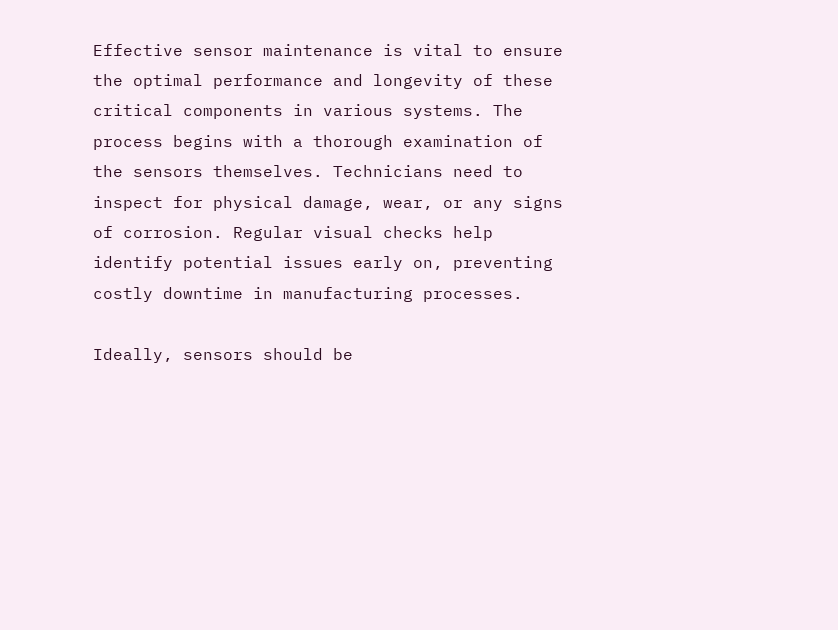Effective sensor maintenance is vital to ensure the optimal performance and longevity of these critical components in various systems. The process begins with a thorough examination of the sensors themselves. Technicians need to inspect for physical damage, wear, or any signs of corrosion. Regular visual checks help identify potential issues early on, preventing costly downtime in manufacturing processes.

Ideally, sensors should be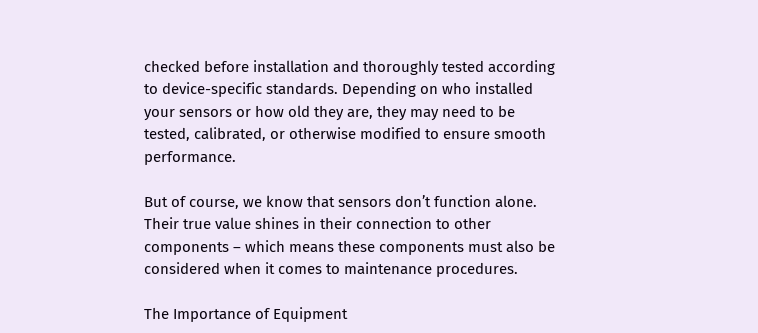checked before installation and thoroughly tested according to device-specific standards. Depending on who installed your sensors or how old they are, they may need to be tested, calibrated, or otherwise modified to ensure smooth performance.

But of course, we know that sensors don’t function alone. Their true value shines in their connection to other components – which means these components must also be considered when it comes to maintenance procedures.

The Importance of Equipment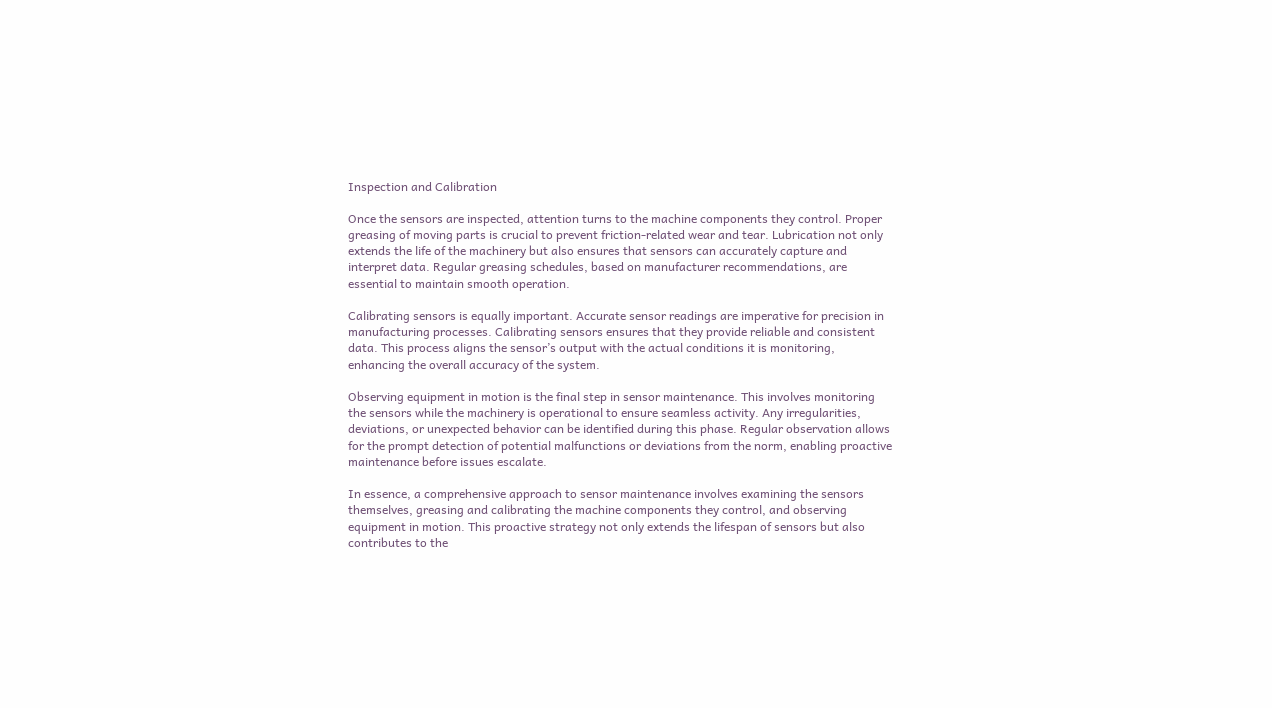Inspection and Calibration

Once the sensors are inspected, attention turns to the machine components they control. Proper greasing of moving parts is crucial to prevent friction-related wear and tear. Lubrication not only extends the life of the machinery but also ensures that sensors can accurately capture and interpret data. Regular greasing schedules, based on manufacturer recommendations, are essential to maintain smooth operation.

Calibrating sensors is equally important. Accurate sensor readings are imperative for precision in manufacturing processes. Calibrating sensors ensures that they provide reliable and consistent data. This process aligns the sensor’s output with the actual conditions it is monitoring, enhancing the overall accuracy of the system.

Observing equipment in motion is the final step in sensor maintenance. This involves monitoring the sensors while the machinery is operational to ensure seamless activity. Any irregularities, deviations, or unexpected behavior can be identified during this phase. Regular observation allows for the prompt detection of potential malfunctions or deviations from the norm, enabling proactive maintenance before issues escalate.

In essence, a comprehensive approach to sensor maintenance involves examining the sensors themselves, greasing and calibrating the machine components they control, and observing equipment in motion. This proactive strategy not only extends the lifespan of sensors but also contributes to the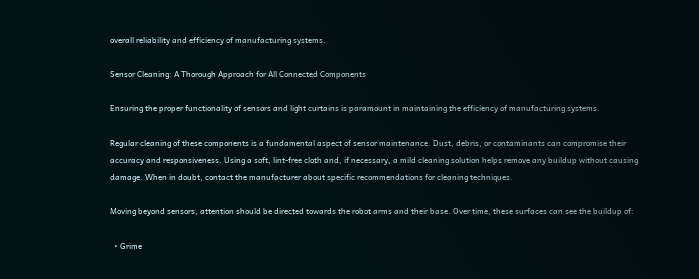overall reliability and efficiency of manufacturing systems.

Sensor Cleaning: A Thorough Approach for All Connected Components

Ensuring the proper functionality of sensors and light curtains is paramount in maintaining the efficiency of manufacturing systems.

Regular cleaning of these components is a fundamental aspect of sensor maintenance. Dust, debris, or contaminants can compromise their accuracy and responsiveness. Using a soft, lint-free cloth and, if necessary, a mild cleaning solution helps remove any buildup without causing damage. When in doubt, contact the manufacturer about specific recommendations for cleaning techniques.

Moving beyond sensors, attention should be directed towards the robot arms and their base. Over time, these surfaces can see the buildup of:

  • Grime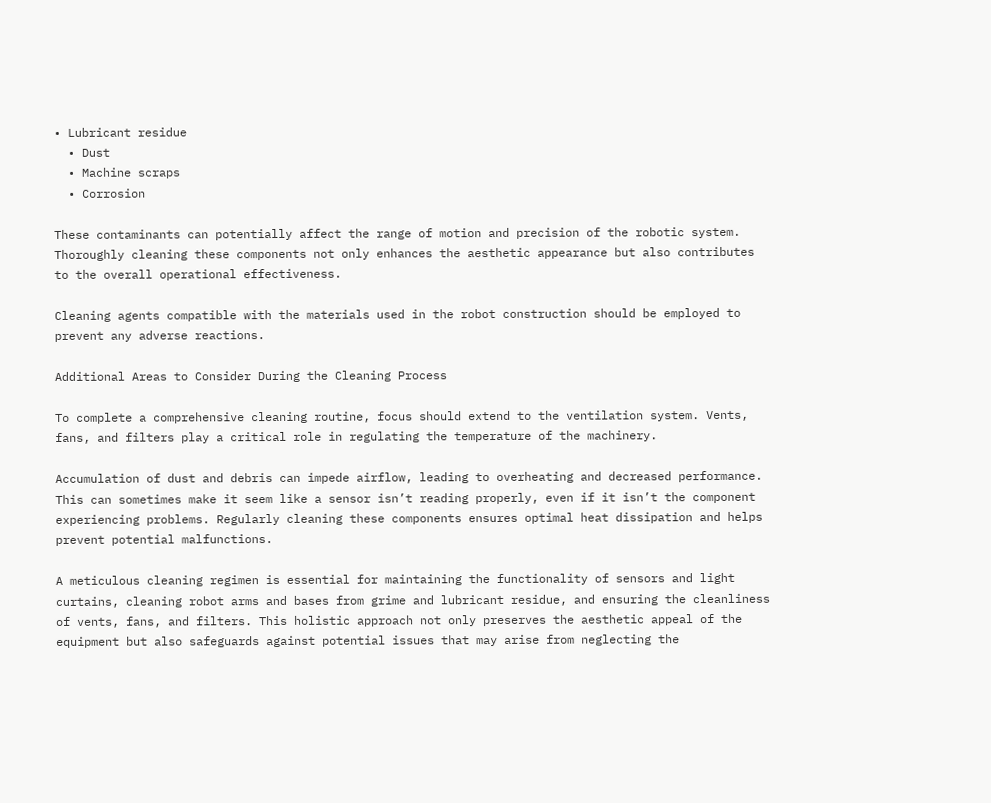• Lubricant residue
  • Dust
  • Machine scraps
  • Corrosion

These contaminants can potentially affect the range of motion and precision of the robotic system. Thoroughly cleaning these components not only enhances the aesthetic appearance but also contributes to the overall operational effectiveness.

Cleaning agents compatible with the materials used in the robot construction should be employed to prevent any adverse reactions.

Additional Areas to Consider During the Cleaning Process

To complete a comprehensive cleaning routine, focus should extend to the ventilation system. Vents, fans, and filters play a critical role in regulating the temperature of the machinery.

Accumulation of dust and debris can impede airflow, leading to overheating and decreased performance. This can sometimes make it seem like a sensor isn’t reading properly, even if it isn’t the component experiencing problems. Regularly cleaning these components ensures optimal heat dissipation and helps prevent potential malfunctions.

A meticulous cleaning regimen is essential for maintaining the functionality of sensors and light curtains, cleaning robot arms and bases from grime and lubricant residue, and ensuring the cleanliness of vents, fans, and filters. This holistic approach not only preserves the aesthetic appeal of the equipment but also safeguards against potential issues that may arise from neglecting the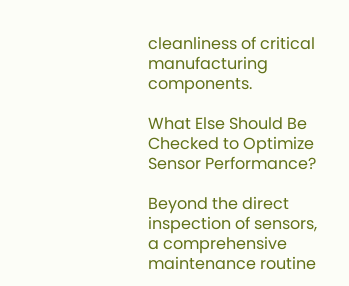cleanliness of critical manufacturing components.

What Else Should Be Checked to Optimize Sensor Performance?

Beyond the direct inspection of sensors, a comprehensive maintenance routine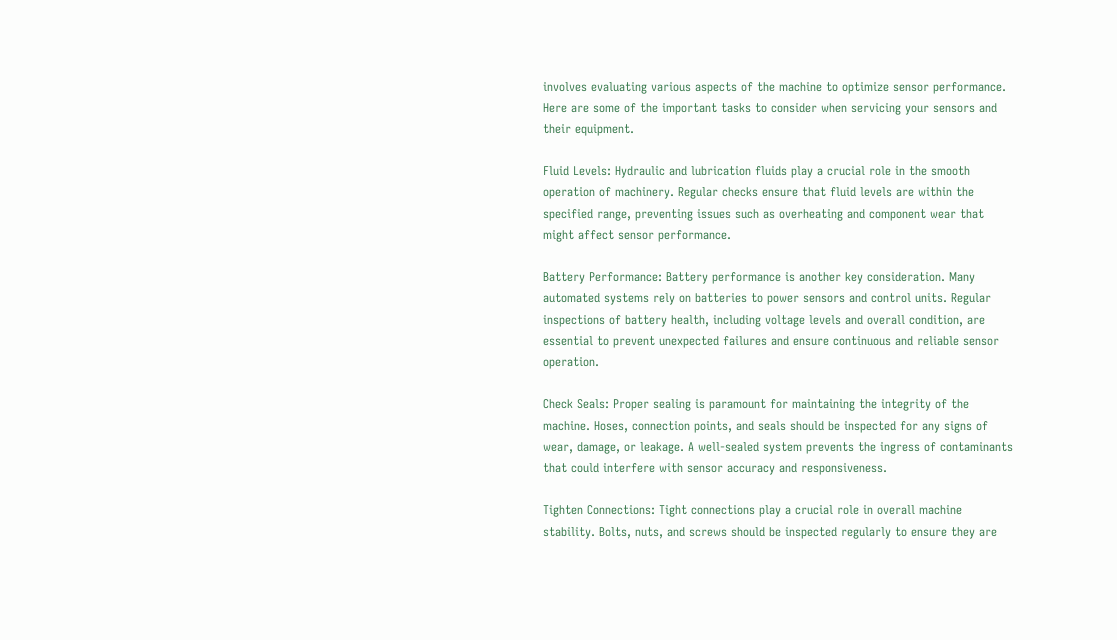involves evaluating various aspects of the machine to optimize sensor performance. Here are some of the important tasks to consider when servicing your sensors and their equipment.

Fluid Levels: Hydraulic and lubrication fluids play a crucial role in the smooth operation of machinery. Regular checks ensure that fluid levels are within the specified range, preventing issues such as overheating and component wear that might affect sensor performance.

Battery Performance: Battery performance is another key consideration. Many automated systems rely on batteries to power sensors and control units. Regular inspections of battery health, including voltage levels and overall condition, are essential to prevent unexpected failures and ensure continuous and reliable sensor operation.

Check Seals: Proper sealing is paramount for maintaining the integrity of the machine. Hoses, connection points, and seals should be inspected for any signs of wear, damage, or leakage. A well-sealed system prevents the ingress of contaminants that could interfere with sensor accuracy and responsiveness.

Tighten Connections: Tight connections play a crucial role in overall machine stability. Bolts, nuts, and screws should be inspected regularly to ensure they are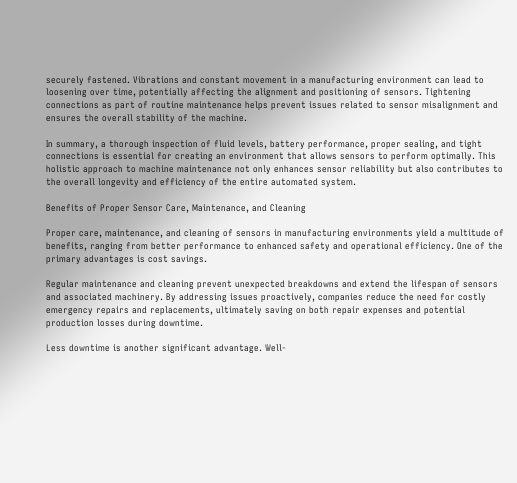securely fastened. Vibrations and constant movement in a manufacturing environment can lead to loosening over time, potentially affecting the alignment and positioning of sensors. Tightening connections as part of routine maintenance helps prevent issues related to sensor misalignment and ensures the overall stability of the machine.

In summary, a thorough inspection of fluid levels, battery performance, proper sealing, and tight connections is essential for creating an environment that allows sensors to perform optimally. This holistic approach to machine maintenance not only enhances sensor reliability but also contributes to the overall longevity and efficiency of the entire automated system.

Benefits of Proper Sensor Care, Maintenance, and Cleaning

Proper care, maintenance, and cleaning of sensors in manufacturing environments yield a multitude of benefits, ranging from better performance to enhanced safety and operational efficiency. One of the primary advantages is cost savings.

Regular maintenance and cleaning prevent unexpected breakdowns and extend the lifespan of sensors and associated machinery. By addressing issues proactively, companies reduce the need for costly emergency repairs and replacements, ultimately saving on both repair expenses and potential production losses during downtime.

Less downtime is another significant advantage. Well-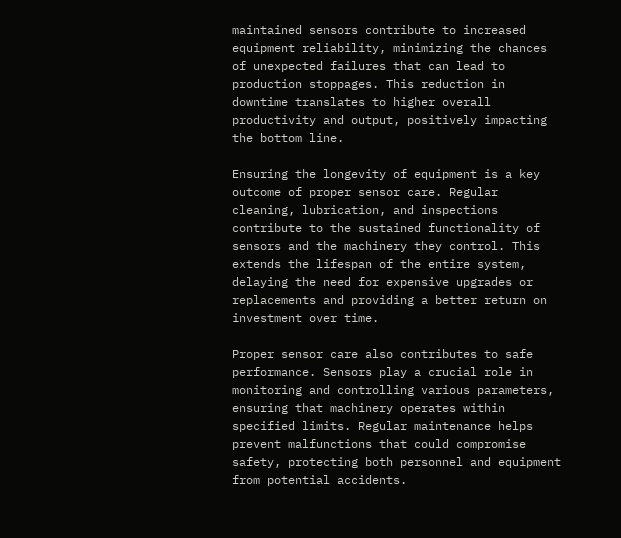maintained sensors contribute to increased equipment reliability, minimizing the chances of unexpected failures that can lead to production stoppages. This reduction in downtime translates to higher overall productivity and output, positively impacting the bottom line.

Ensuring the longevity of equipment is a key outcome of proper sensor care. Regular cleaning, lubrication, and inspections contribute to the sustained functionality of sensors and the machinery they control. This extends the lifespan of the entire system, delaying the need for expensive upgrades or replacements and providing a better return on investment over time.

Proper sensor care also contributes to safe performance. Sensors play a crucial role in monitoring and controlling various parameters, ensuring that machinery operates within specified limits. Regular maintenance helps prevent malfunctions that could compromise safety, protecting both personnel and equipment from potential accidents.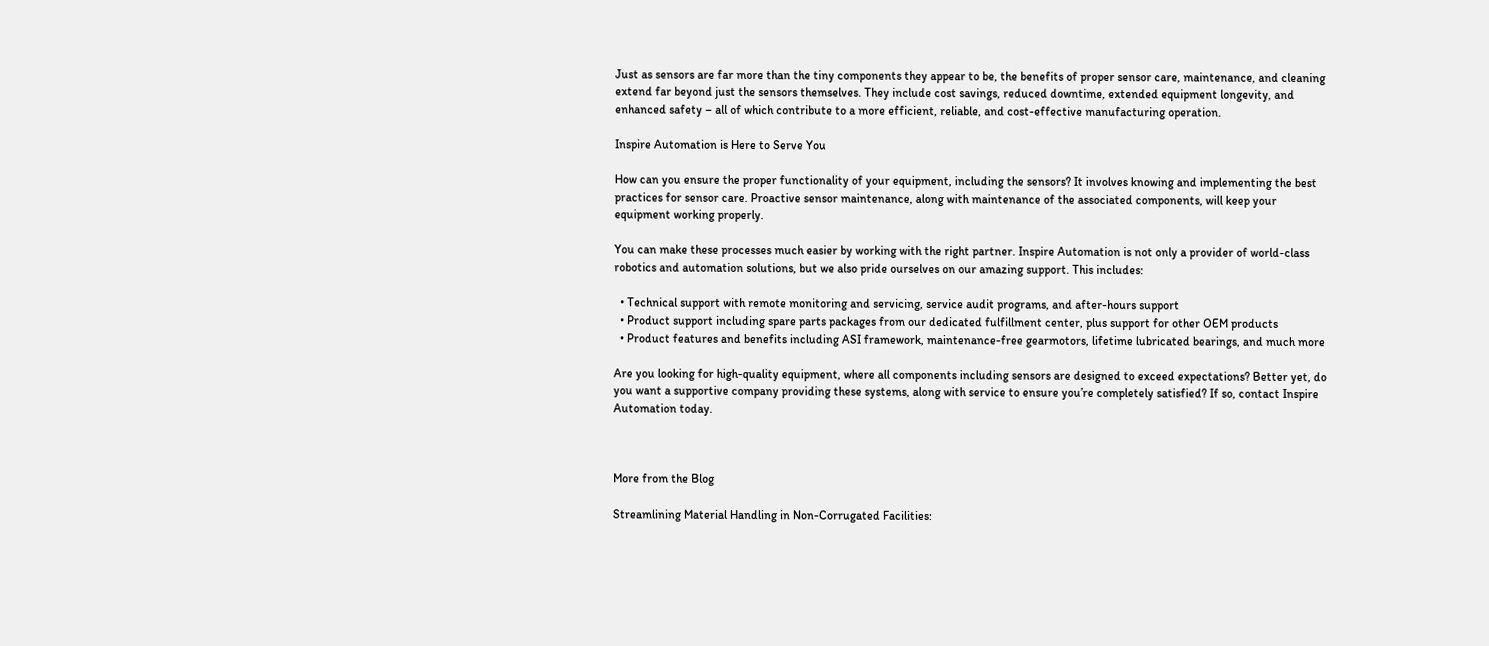Just as sensors are far more than the tiny components they appear to be, the benefits of proper sensor care, maintenance, and cleaning extend far beyond just the sensors themselves. They include cost savings, reduced downtime, extended equipment longevity, and enhanced safety – all of which contribute to a more efficient, reliable, and cost-effective manufacturing operation.

Inspire Automation is Here to Serve You

How can you ensure the proper functionality of your equipment, including the sensors? It involves knowing and implementing the best practices for sensor care. Proactive sensor maintenance, along with maintenance of the associated components, will keep your equipment working properly.

You can make these processes much easier by working with the right partner. Inspire Automation is not only a provider of world-class robotics and automation solutions, but we also pride ourselves on our amazing support. This includes:

  • Technical support with remote monitoring and servicing, service audit programs, and after-hours support
  • Product support including spare parts packages from our dedicated fulfillment center, plus support for other OEM products
  • Product features and benefits including ASI framework, maintenance-free gearmotors, lifetime lubricated bearings, and much more

Are you looking for high-quality equipment, where all components including sensors are designed to exceed expectations? Better yet, do you want a supportive company providing these systems, along with service to ensure you’re completely satisfied? If so, contact Inspire Automation today.



More from the Blog

Streamlining Material Handling in Non-Corrugated Facilities: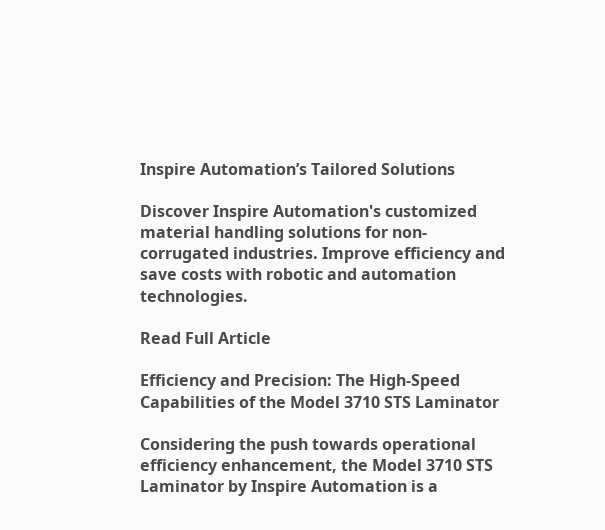Inspire Automation’s Tailored Solutions

Discover Inspire Automation's customized material handling solutions for non-corrugated industries. Improve efficiency and save costs with robotic and automation technologies.

Read Full Article

Efficiency and Precision: The High-Speed Capabilities of the Model 3710 STS Laminator

Considering the push towards operational efficiency enhancement, the Model 3710 STS Laminator by Inspire Automation is a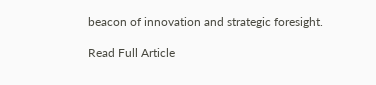beacon of innovation and strategic foresight.

Read Full Article